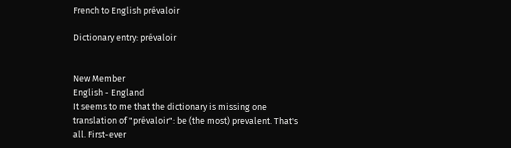French to English prévaloir

Dictionary entry: prévaloir


New Member
English - England
It seems to me that the dictionary is missing one translation of "prévaloir": be (the most) prevalent. That's all. First-ever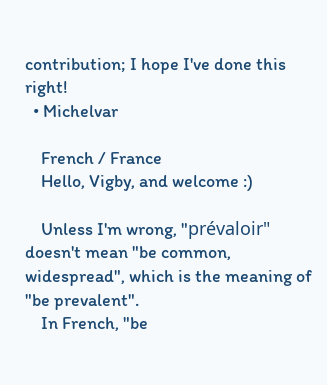contribution; I hope I've done this right!
  • Michelvar

    French / France
    Hello, Vigby, and welcome :)

    Unless I'm wrong, "prévaloir" doesn't mean "be common, widespread", which is the meaning of "be prevalent".
    In French, "be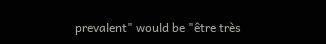prevalent" would be "être très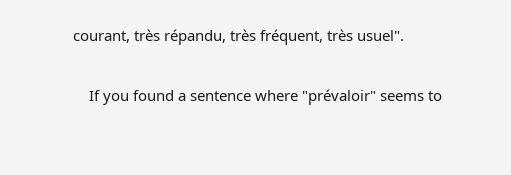courant, très répandu, très fréquent, très usuel".

    If you found a sentence where "prévaloir" seems to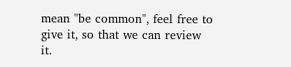mean "be common", feel free to give it, so that we can review it.